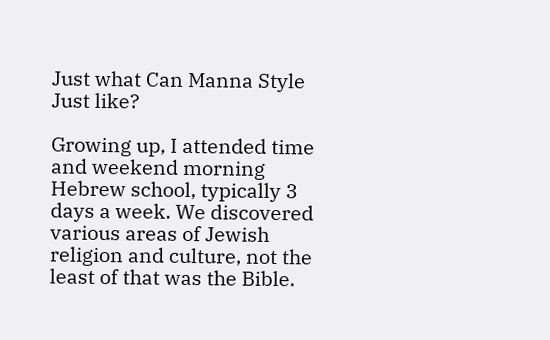Just what Can Manna Style Just like?

Growing up, I attended time and weekend morning Hebrew school, typically 3 days a week. We discovered various areas of Jewish religion and culture, not the least of that was the Bible.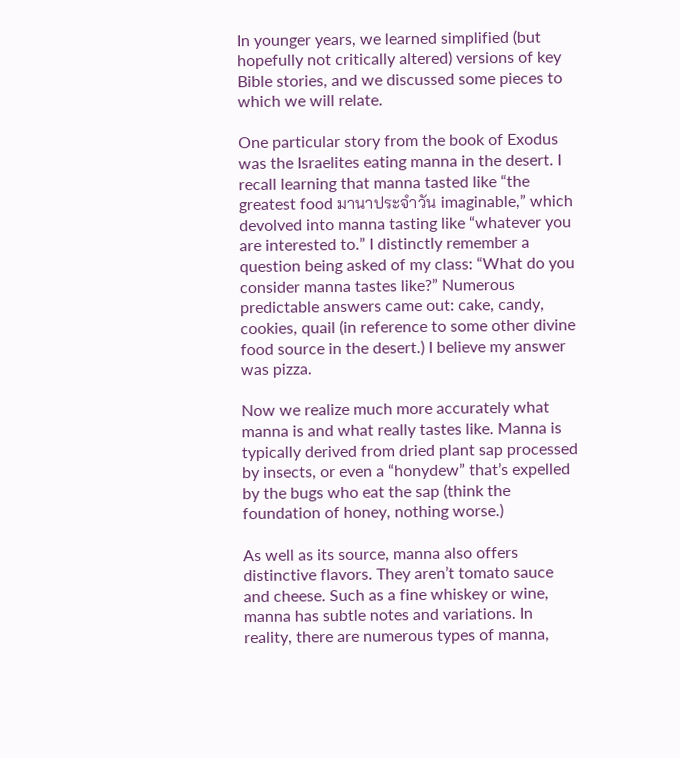In younger years, we learned simplified (but hopefully not critically altered) versions of key Bible stories, and we discussed some pieces to which we will relate.

One particular story from the book of Exodus was the Israelites eating manna in the desert. I recall learning that manna tasted like “the greatest food มานาประจําวัน imaginable,” which devolved into manna tasting like “whatever you are interested to.” I distinctly remember a question being asked of my class: “What do you consider manna tastes like?” Numerous predictable answers came out: cake, candy, cookies, quail (in reference to some other divine food source in the desert.) I believe my answer was pizza.

Now we realize much more accurately what manna is and what really tastes like. Manna is typically derived from dried plant sap processed by insects, or even a “honydew” that’s expelled by the bugs who eat the sap (think the foundation of honey, nothing worse.)

As well as its source, manna also offers distinctive flavors. They aren’t tomato sauce and cheese. Such as a fine whiskey or wine, manna has subtle notes and variations. In reality, there are numerous types of manna,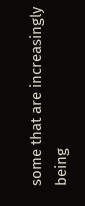some that are increasingly being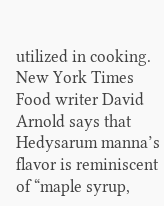utilized in cooking. New York Times Food writer David Arnold says that Hedysarum manna’s flavor is reminiscent of “maple syrup,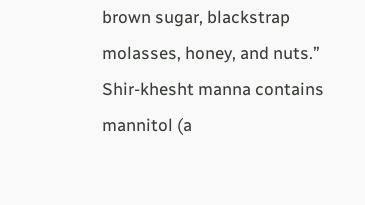brown sugar, blackstrap molasses, honey, and nuts.” Shir-khesht manna contains mannitol (a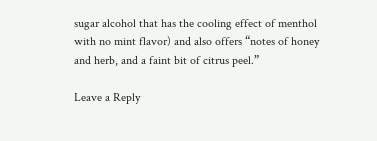sugar alcohol that has the cooling effect of menthol with no mint flavor) and also offers “notes of honey and herb, and a faint bit of citrus peel.”

Leave a Reply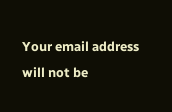Your email address will not be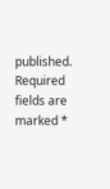published. Required fields are marked *